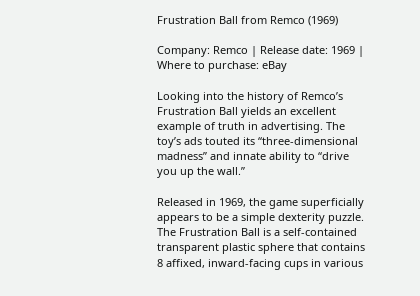Frustration Ball from Remco (1969)

Company: Remco | Release date: 1969 | Where to purchase: eBay

Looking into the history of Remco’s Frustration Ball yields an excellent example of truth in advertising. The toy’s ads touted its “three-dimensional madness” and innate ability to “drive you up the wall.”

Released in 1969, the game superficially appears to be a simple dexterity puzzle. The Frustration Ball is a self-contained transparent plastic sphere that contains 8 affixed, inward-facing cups in various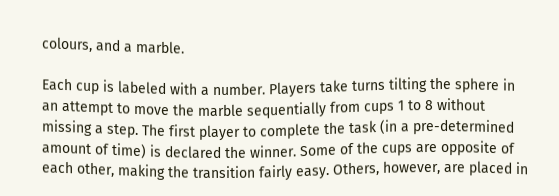colours, and a marble.

Each cup is labeled with a number. Players take turns tilting the sphere in an attempt to move the marble sequentially from cups 1 to 8 without missing a step. The first player to complete the task (in a pre-determined amount of time) is declared the winner. Some of the cups are opposite of each other, making the transition fairly easy. Others, however, are placed in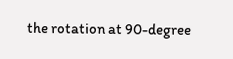the rotation at 90-degree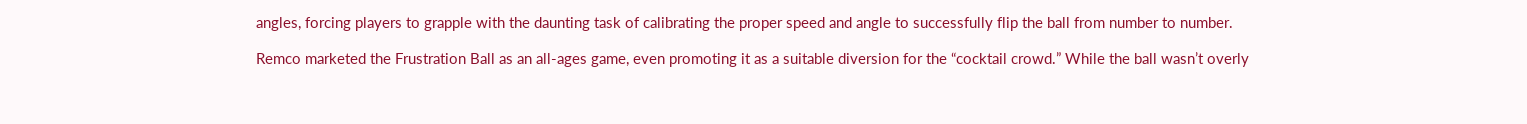angles, forcing players to grapple with the daunting task of calibrating the proper speed and angle to successfully flip the ball from number to number.

Remco marketed the Frustration Ball as an all-ages game, even promoting it as a suitable diversion for the “cocktail crowd.” While the ball wasn’t overly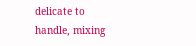delicate to handle, mixing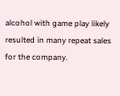alcohol with game play likely resulted in many repeat sales for the company.